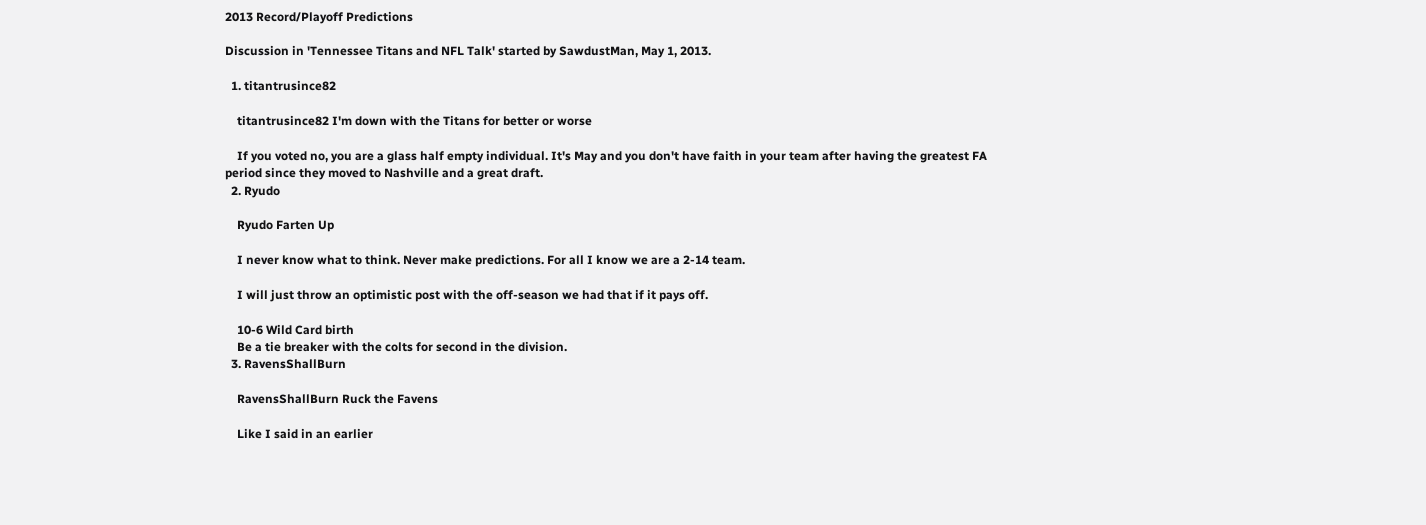2013 Record/Playoff Predictions

Discussion in 'Tennessee Titans and NFL Talk' started by SawdustMan, May 1, 2013.

  1. titantrusince82

    titantrusince82 I'm down with the Titans for better or worse

    If you voted no, you are a glass half empty individual. It's May and you don't have faith in your team after having the greatest FA period since they moved to Nashville and a great draft.
  2. Ryudo

    Ryudo Farten Up

    I never know what to think. Never make predictions. For all I know we are a 2-14 team.

    I will just throw an optimistic post with the off-season we had that if it pays off.

    10-6 Wild Card birth
    Be a tie breaker with the colts for second in the division.
  3. RavensShallBurn

    RavensShallBurn Ruck the Favens

    Like I said in an earlier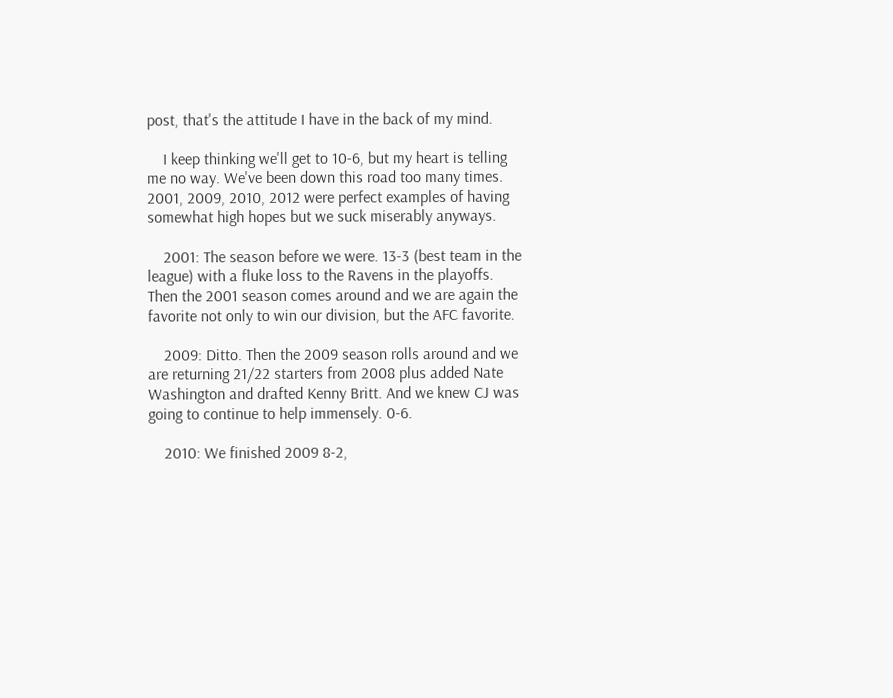post, that's the attitude I have in the back of my mind.

    I keep thinking we'll get to 10-6, but my heart is telling me no way. We've been down this road too many times. 2001, 2009, 2010, 2012 were perfect examples of having somewhat high hopes but we suck miserably anyways.

    2001: The season before we were. 13-3 (best team in the league) with a fluke loss to the Ravens in the playoffs. Then the 2001 season comes around and we are again the favorite not only to win our division, but the AFC favorite.

    2009: Ditto. Then the 2009 season rolls around and we are returning 21/22 starters from 2008 plus added Nate Washington and drafted Kenny Britt. And we knew CJ was going to continue to help immensely. 0-6.

    2010: We finished 2009 8-2,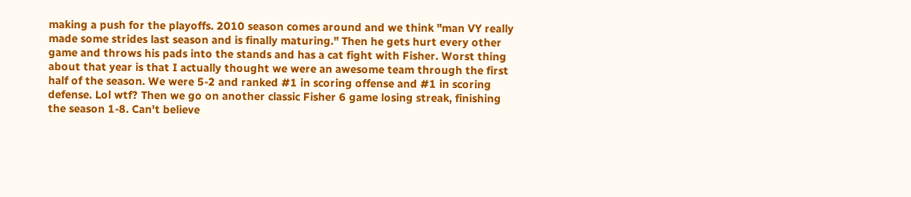making a push for the playoffs. 2010 season comes around and we think "man VY really made some strides last season and is finally maturing." Then he gets hurt every other game and throws his pads into the stands and has a cat fight with Fisher. Worst thing about that year is that I actually thought we were an awesome team through the first half of the season. We were 5-2 and ranked #1 in scoring offense and #1 in scoring defense. Lol wtf? Then we go on another classic Fisher 6 game losing streak, finishing the season 1-8. Can't believe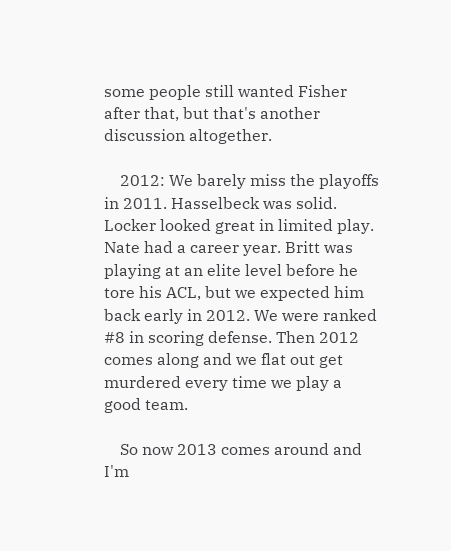some people still wanted Fisher after that, but that's another discussion altogether.

    2012: We barely miss the playoffs in 2011. Hasselbeck was solid. Locker looked great in limited play. Nate had a career year. Britt was playing at an elite level before he tore his ACL, but we expected him back early in 2012. We were ranked #8 in scoring defense. Then 2012 comes along and we flat out get murdered every time we play a good team.

    So now 2013 comes around and I'm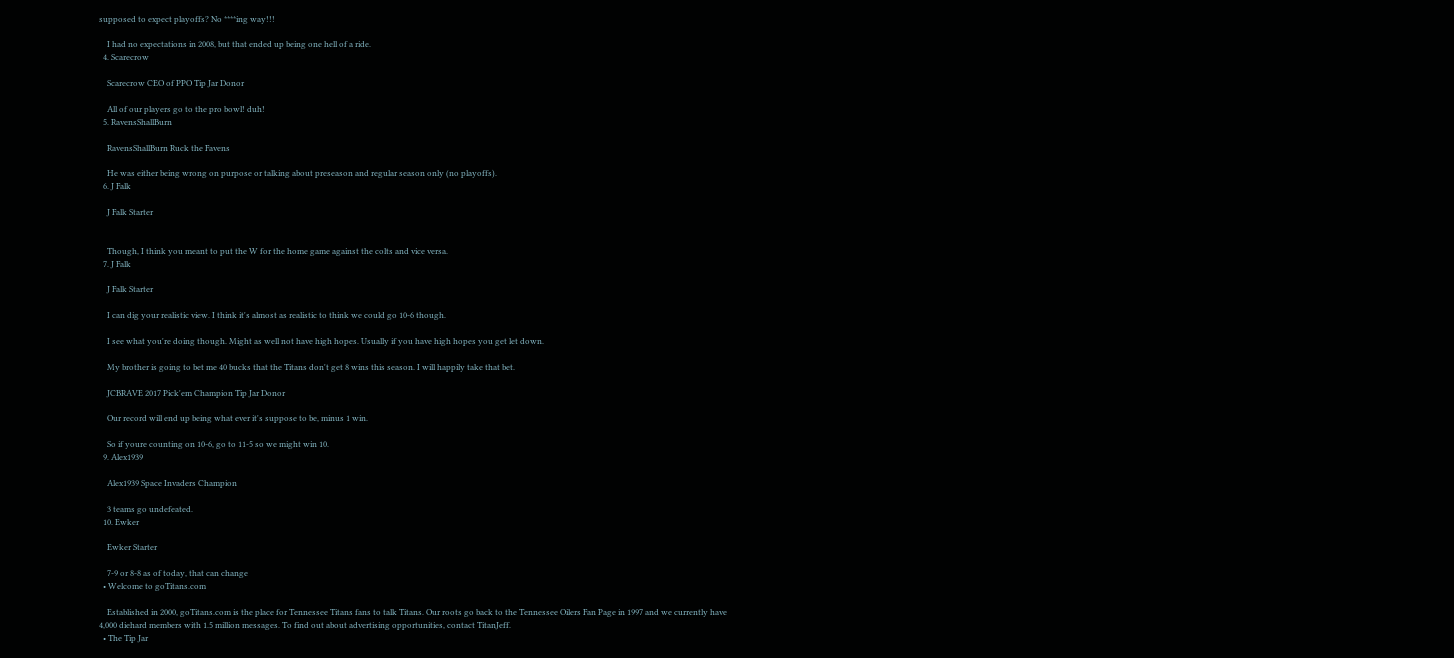supposed to expect playoffs? No ****ing way!!!

    I had no expectations in 2008, but that ended up being one hell of a ride.
  4. Scarecrow

    Scarecrow CEO of PPO Tip Jar Donor

    All of our players go to the pro bowl! duh!
  5. RavensShallBurn

    RavensShallBurn Ruck the Favens

    He was either being wrong on purpose or talking about preseason and regular season only (no playoffs).
  6. J Falk

    J Falk Starter


    Though, I think you meant to put the W for the home game against the colts and vice versa.
  7. J Falk

    J Falk Starter

    I can dig your realistic view. I think it's almost as realistic to think we could go 10-6 though.

    I see what you're doing though. Might as well not have high hopes. Usually if you have high hopes you get let down.

    My brother is going to bet me 40 bucks that the Titans don't get 8 wins this season. I will happily take that bet.

    JCBRAVE 2017 Pick'em Champion Tip Jar Donor

    Our record will end up being what ever it's suppose to be, minus 1 win.

    So if youre counting on 10-6, go to 11-5 so we might win 10.
  9. Alex1939

    Alex1939 Space Invaders Champion

    3 teams go undefeated.
  10. Ewker

    Ewker Starter

    7-9 or 8-8 as of today, that can change
  • Welcome to goTitans.com

    Established in 2000, goTitans.com is the place for Tennessee Titans fans to talk Titans. Our roots go back to the Tennessee Oilers Fan Page in 1997 and we currently have 4,000 diehard members with 1.5 million messages. To find out about advertising opportunities, contact TitanJeff.
  • The Tip Jar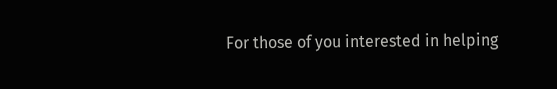For those of you interested in helping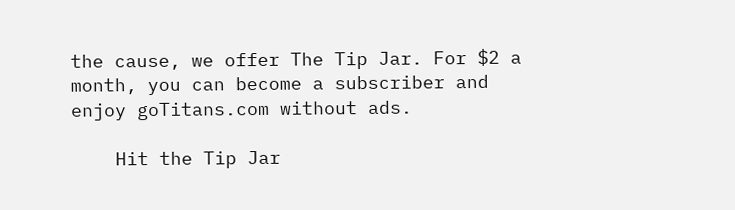the cause, we offer The Tip Jar. For $2 a month, you can become a subscriber and enjoy goTitans.com without ads.

    Hit the Tip Jar